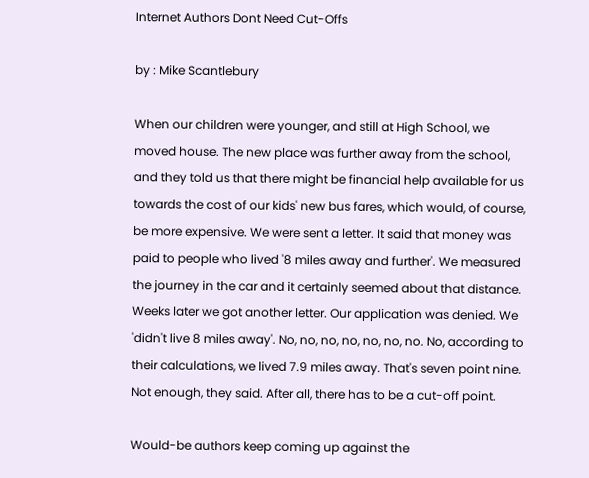Internet Authors Dont Need Cut-Offs

by : Mike Scantlebury

When our children were younger, and still at High School, we moved house. The new place was further away from the school, and they told us that there might be financial help available for us towards the cost of our kids' new bus fares, which would, of course, be more expensive. We were sent a letter. It said that money was paid to people who lived '8 miles away and further'. We measured the journey in the car and it certainly seemed about that distance. Weeks later we got another letter. Our application was denied. We 'didn't live 8 miles away'. No, no, no, no, no, no, no. No, according to their calculations, we lived 7.9 miles away. That's seven point nine. Not enough, they said. After all, there has to be a cut-off point.

Would-be authors keep coming up against the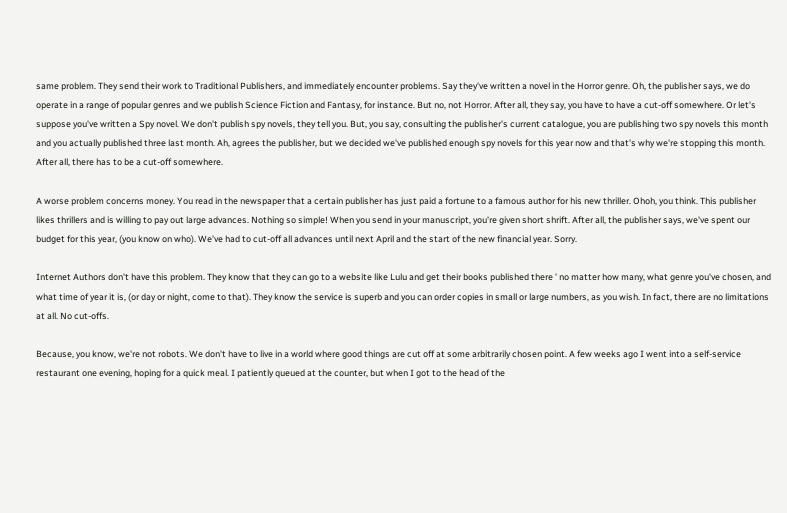same problem. They send their work to Traditional Publishers, and immediately encounter problems. Say they've written a novel in the Horror genre. Oh, the publisher says, we do operate in a range of popular genres and we publish Science Fiction and Fantasy, for instance. But no, not Horror. After all, they say, you have to have a cut-off somewhere. Or let's suppose you've written a Spy novel. We don't publish spy novels, they tell you. But, you say, consulting the publisher's current catalogue, you are publishing two spy novels this month and you actually published three last month. Ah, agrees the publisher, but we decided we've published enough spy novels for this year now and that's why we're stopping this month. After all, there has to be a cut-off somewhere.

A worse problem concerns money. You read in the newspaper that a certain publisher has just paid a fortune to a famous author for his new thriller. Ohoh, you think. This publisher likes thrillers and is willing to pay out large advances. Nothing so simple! When you send in your manuscript, you're given short shrift. After all, the publisher says, we've spent our budget for this year, (you know on who). We've had to cut-off all advances until next April and the start of the new financial year. Sorry.

Internet Authors don't have this problem. They know that they can go to a website like Lulu and get their books published there ' no matter how many, what genre you've chosen, and what time of year it is, (or day or night, come to that). They know the service is superb and you can order copies in small or large numbers, as you wish. In fact, there are no limitations at all. No cut-offs.

Because, you know, we're not robots. We don't have to live in a world where good things are cut off at some arbitrarily chosen point. A few weeks ago I went into a self-service restaurant one evening, hoping for a quick meal. I patiently queued at the counter, but when I got to the head of the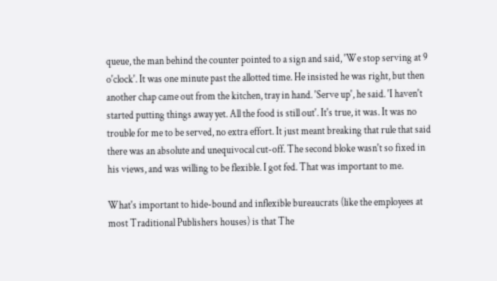queue, the man behind the counter pointed to a sign and said, 'We stop serving at 9 o'clock'. It was one minute past the allotted time. He insisted he was right, but then another chap came out from the kitchen, tray in hand. 'Serve up', he said. 'I haven't started putting things away yet. All the food is still out'. It's true, it was. It was no trouble for me to be served, no extra effort. It just meant breaking that rule that said there was an absolute and unequivocal cut-off. The second bloke wasn't so fixed in his views, and was willing to be flexible. I got fed. That was important to me.

What's important to hide-bound and inflexible bureaucrats (like the employees at most Traditional Publishers houses) is that The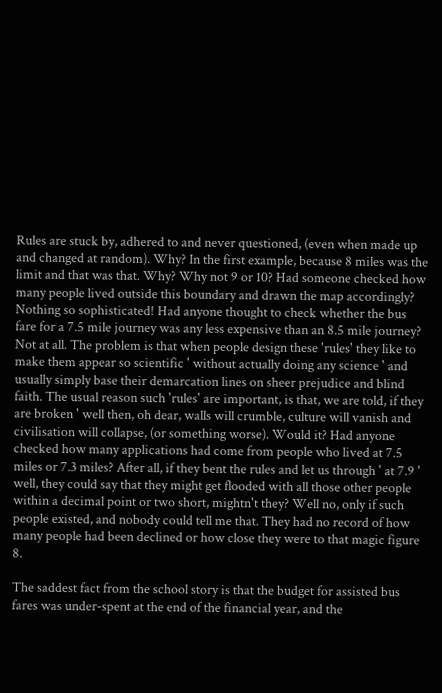Rules are stuck by, adhered to and never questioned, (even when made up and changed at random). Why? In the first example, because 8 miles was the limit and that was that. Why? Why not 9 or 10? Had someone checked how many people lived outside this boundary and drawn the map accordingly? Nothing so sophisticated! Had anyone thought to check whether the bus fare for a 7.5 mile journey was any less expensive than an 8.5 mile journey? Not at all. The problem is that when people design these 'rules' they like to make them appear so scientific ' without actually doing any science ' and usually simply base their demarcation lines on sheer prejudice and blind faith. The usual reason such 'rules' are important, is that, we are told, if they are broken ' well then, oh dear, walls will crumble, culture will vanish and civilisation will collapse, (or something worse). Would it? Had anyone checked how many applications had come from people who lived at 7.5 miles or 7.3 miles? After all, if they bent the rules and let us through ' at 7.9 ' well, they could say that they might get flooded with all those other people within a decimal point or two short, mightn't they? Well no, only if such people existed, and nobody could tell me that. They had no record of how many people had been declined or how close they were to that magic figure 8.

The saddest fact from the school story is that the budget for assisted bus fares was under-spent at the end of the financial year, and the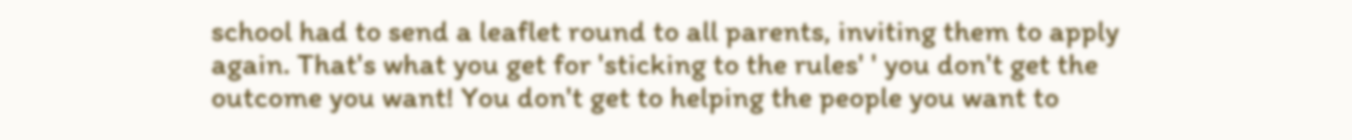school had to send a leaflet round to all parents, inviting them to apply again. That's what you get for 'sticking to the rules' ' you don't get the outcome you want! You don't get to helping the people you want to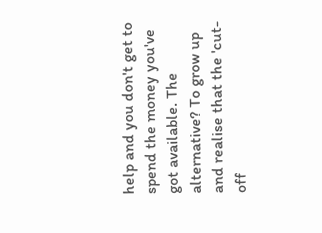help and you don't get to spend the money you've got available. The alternative? To grow up and realise that the 'cut-off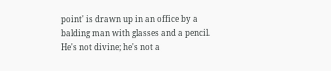point' is drawn up in an office by a balding man with glasses and a pencil. He's not divine; he's not a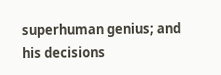superhuman genius; and his decisions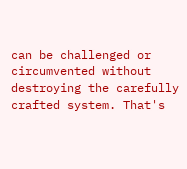can be challenged or circumvented without destroying the carefully crafted system. That's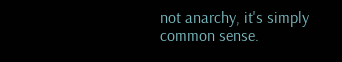not anarchy, it's simply common sense.